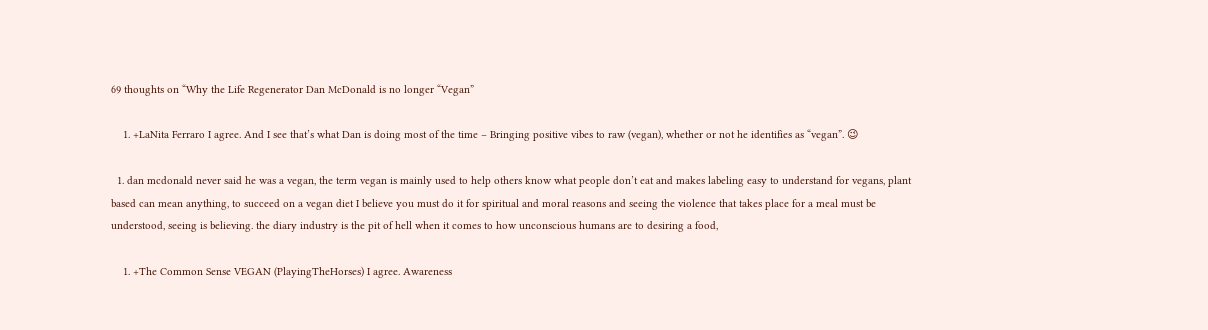69 thoughts on “Why the Life Regenerator Dan McDonald is no longer “Vegan”

    1. +LaNita Ferraro I agree. And I see that’s what Dan is doing most of the time – Bringing positive vibes to raw (vegan), whether or not he identifies as “vegan”. 😉

  1. dan mcdonald never said he was a vegan, the term vegan is mainly used to help others know what people don’t eat and makes labeling easy to understand for vegans, plant based can mean anything, to succeed on a vegan diet I believe you must do it for spiritual and moral reasons and seeing the violence that takes place for a meal must be understood, seeing is believing. the diary industry is the pit of hell when it comes to how unconscious humans are to desiring a food,

    1. +The Common Sense VEGAN (PlayingTheHorses) I agree. Awareness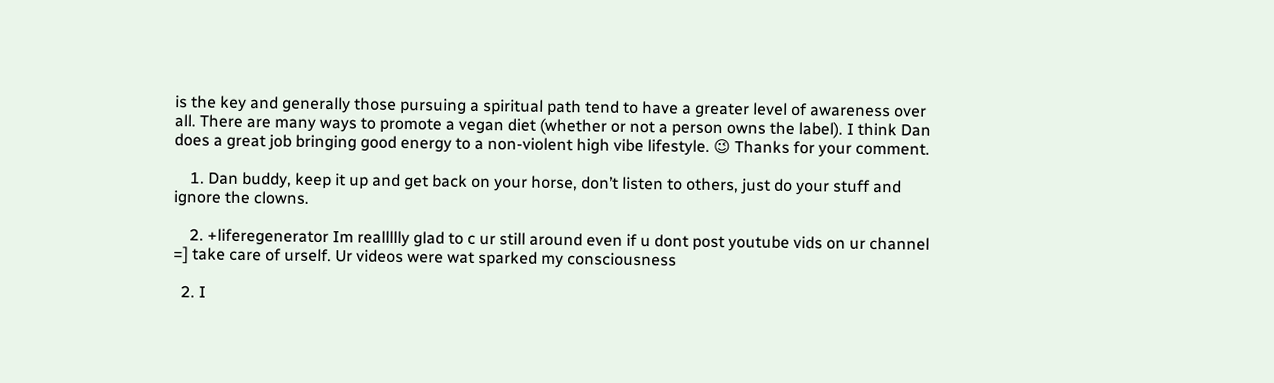is the key and generally those pursuing a spiritual path tend to have a greater level of awareness over all. There are many ways to promote a vegan diet (whether or not a person owns the label). I think Dan does a great job bringing good energy to a non-violent high vibe lifestyle. 😉 Thanks for your comment.

    1. Dan buddy, keep it up and get back on your horse, don’t listen to others, just do your stuff and ignore the clowns.

    2. +liferegenerator Im reallllly glad to c ur still around even if u dont post youtube vids on ur channel =] take care of urself. Ur videos were wat sparked my consciousness

  2. I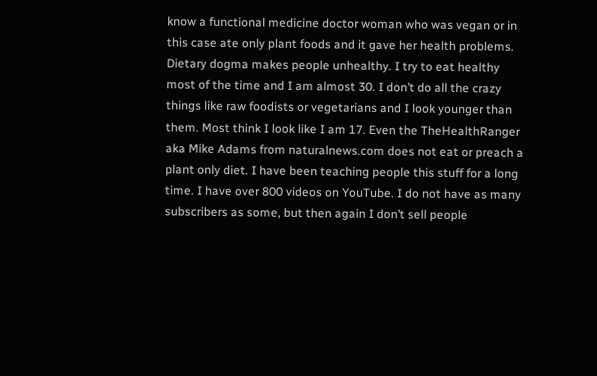know a functional medicine doctor woman who was vegan or in this case ate only plant foods and it gave her health problems. Dietary dogma makes people unhealthy. I try to eat healthy most of the time and I am almost 30. I don’t do all the crazy things like raw foodists or vegetarians and I look younger than them. Most think I look like I am 17. Even the TheHealthRanger aka Mike Adams from naturalnews.com does not eat or preach a plant only diet. I have been teaching people this stuff for a long time. I have over 800 videos on YouTube. I do not have as many subscribers as some, but then again I don’t sell people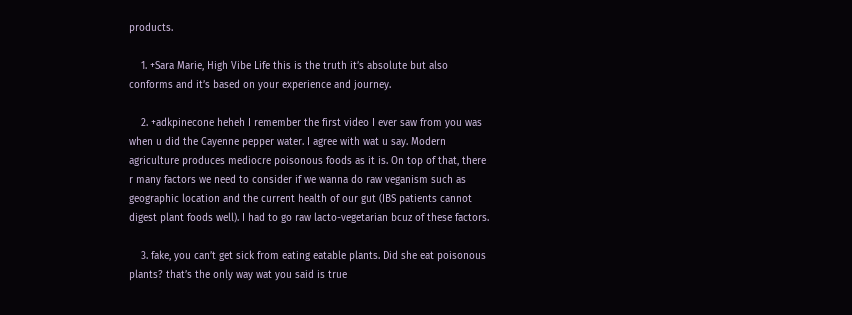products.

    1. +Sara Marie, High Vibe Life this is the truth it’s absolute but also conforms and it’s based on your experience and journey.

    2. +adkpinecone heheh I remember the first video I ever saw from you was when u did the Cayenne pepper water. I agree with wat u say. Modern agriculture produces mediocre poisonous foods as it is. On top of that, there r many factors we need to consider if we wanna do raw veganism such as geographic location and the current health of our gut (IBS patients cannot digest plant foods well). I had to go raw lacto-vegetarian bcuz of these factors.

    3. fake, you can’t get sick from eating eatable plants. Did she eat poisonous plants? that’s the only way wat you said is true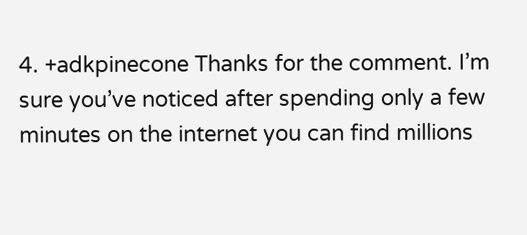4. +adkpinecone Thanks for the comment. I’m sure you’ve noticed after spending only a few minutes on the internet you can find millions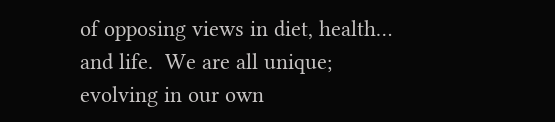of opposing views in diet, health… and life.  We are all unique; evolving in our own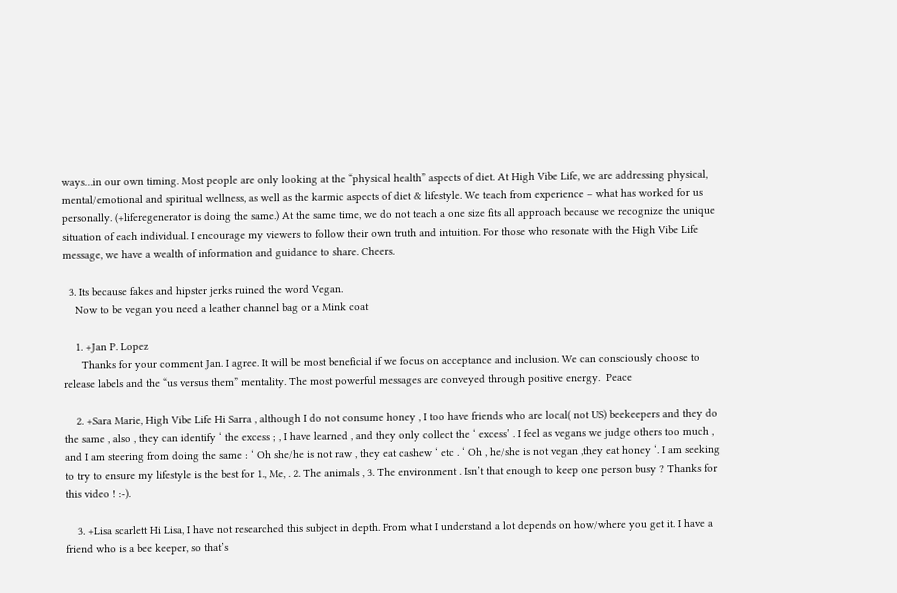ways…in our own timing. Most people are only looking at the “physical health” aspects of diet. At High Vibe Life, we are addressing physical, mental/emotional and spiritual wellness, as well as the karmic aspects of diet & lifestyle. We teach from experience – what has worked for us personally. (+liferegenerator is doing the same.) At the same time, we do not teach a one size fits all approach because we recognize the unique situation of each individual. I encourage my viewers to follow their own truth and intuition. For those who resonate with the High Vibe Life message, we have a wealth of information and guidance to share. Cheers.

  3. Its because fakes and hipster jerks ruined the word Vegan.
    Now to be vegan you need a leather channel bag or a Mink coat

    1. +Jan P. Lopez
      Thanks for your comment Jan. I agree. It will be most beneficial if we focus on acceptance and inclusion. We can consciously choose to release labels and the “us versus them” mentality. The most powerful messages are conveyed through positive energy.  Peace

    2. +Sara Marie, High Vibe Life Hi Sarra , although I do not consume honey , I too have friends who are local( not US) beekeepers and they do the same , also , they can identify ‘ the excess ; , I have learned , and they only collect the ‘ excess’ . I feel as vegans we judge others too much , and I am steering from doing the same : ‘ Oh she/he is not raw , they eat cashew ‘ etc . ‘ Oh , he/she is not vegan ,they eat honey ‘. I am seeking to try to ensure my lifestyle is the best for 1., Me, . 2. The animals , 3. The environment . Isn’t that enough to keep one person busy ? Thanks for this video ! :-).

    3. +Lisa scarlett Hi Lisa, I have not researched this subject in depth. From what I understand a lot depends on how/where you get it. I have a friend who is a bee keeper, so that’s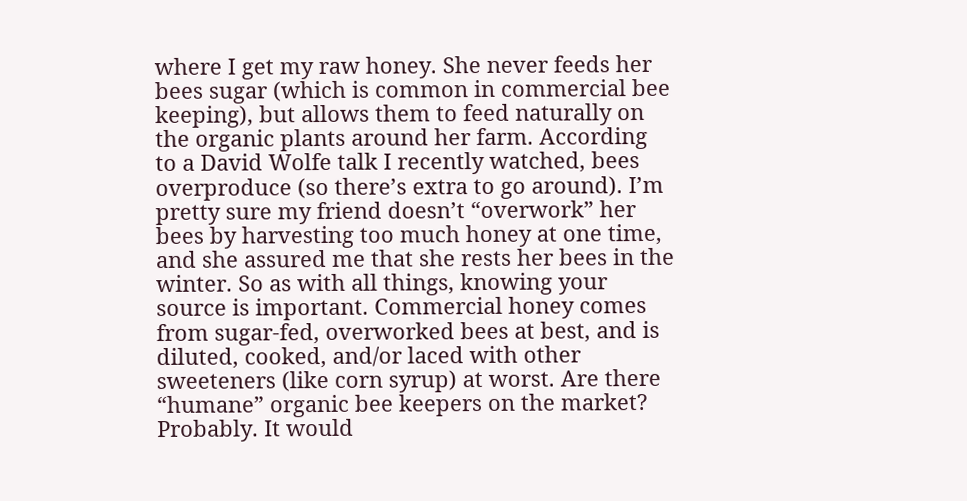where I get my raw honey. She never feeds her bees sugar (which is common in commercial bee keeping), but allows them to feed naturally on the organic plants around her farm. According to a David Wolfe talk I recently watched, bees overproduce (so there’s extra to go around). I’m pretty sure my friend doesn’t “overwork” her bees by harvesting too much honey at one time, and she assured me that she rests her bees in the winter. So as with all things, knowing your source is important. Commercial honey comes from sugar-fed, overworked bees at best, and is diluted, cooked, and/or laced with other sweeteners (like corn syrup) at worst. Are there “humane” organic bee keepers on the market? Probably. It would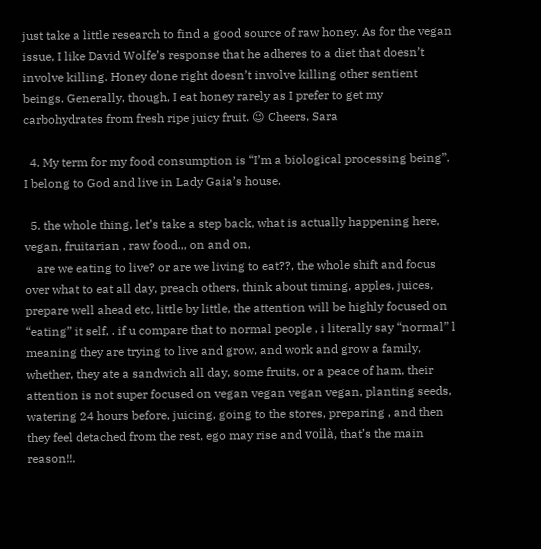just take a little research to find a good source of raw honey. As for the vegan issue, I like David Wolfe’s response that he adheres to a diet that doesn’t involve killing. Honey done right doesn’t involve killing other sentient beings. Generally, though, I eat honey rarely as I prefer to get my carbohydrates from fresh ripe juicy fruit. 😉 Cheers, Sara

  4. My term for my food consumption is “I’m a biological processing being”.  I belong to God and live in Lady Gaia’s house.

  5. the whole thing, let’s take a step back, what is actually happening here, vegan, fruitarian , raw food.,, on and on,
    are we eating to live? or are we living to eat??, the whole shift and focus over what to eat all day, preach others, think about timing, apples, juices, prepare well ahead etc, little by little, the attention will be highly focused on “eating” it self, . if u compare that to normal people , i literally say “normal” l meaning they are trying to live and grow, and work and grow a family, whether, they ate a sandwich all day, some fruits, or a peace of ham, their attention is not super focused on vegan vegan vegan vegan, planting seeds, watering 24 hours before, juicing, going to the stores, preparing , and then they feel detached from the rest, ego may rise and voilà, that’s the main reason!!.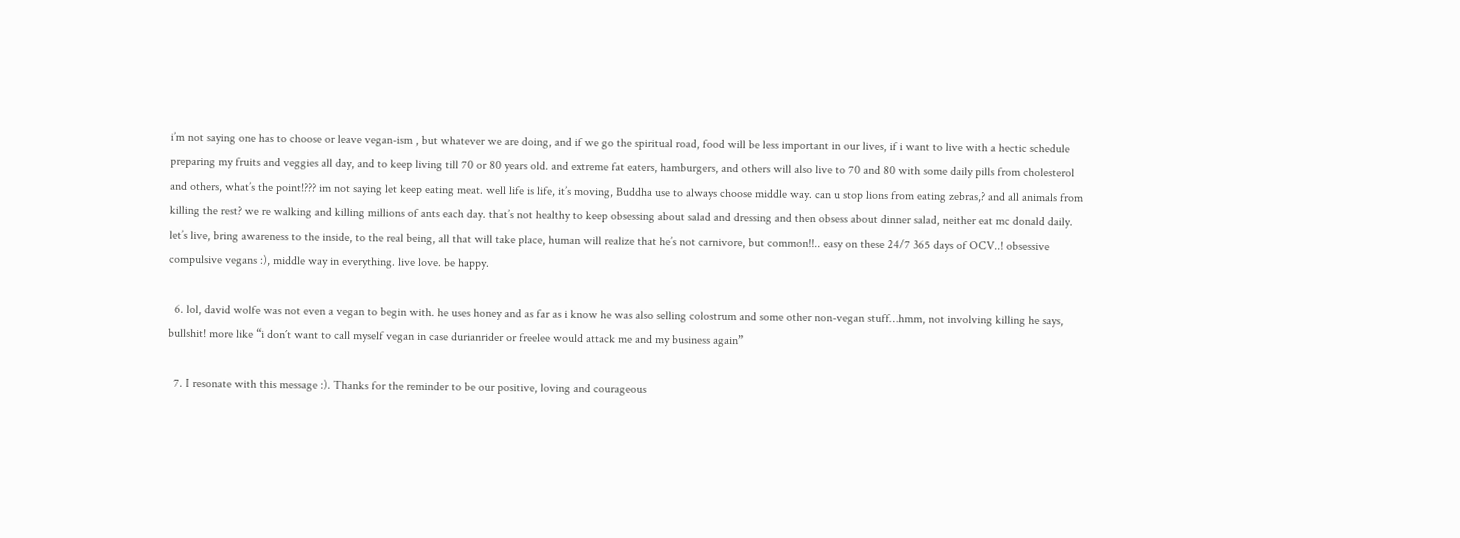i’m not saying one has to choose or leave vegan-ism , but whatever we are doing, and if we go the spiritual road, food will be less important in our lives, if i want to live with a hectic schedule preparing my fruits and veggies all day, and to keep living till 70 or 80 years old. and extreme fat eaters, hamburgers, and others will also live to 70 and 80 with some daily pills from cholesterol and others, what’s the point!??? im not saying let keep eating meat. well life is life, it’s moving, Buddha use to always choose middle way. can u stop lions from eating zebras,? and all animals from killing the rest? we re walking and killing millions of ants each day. that’s not healthy to keep obsessing about salad and dressing and then obsess about dinner salad, neither eat mc donald daily. let’s live, bring awareness to the inside, to the real being, all that will take place, human will realize that he’s not carnivore, but common!!.. easy on these 24/7 365 days of OCV..! obsessive compulsive vegans :), middle way in everything. live love. be happy.

  6. lol, david wolfe was not even a vegan to begin with. he uses honey and as far as i know he was also selling colostrum and some other non-vegan stuff…hmm, not involving killing he says, bullshit! more like “i don´t want to call myself vegan in case durianrider or freelee would attack me and my business again”

  7. I resonate with this message :). Thanks for the reminder to be our positive, loving and courageous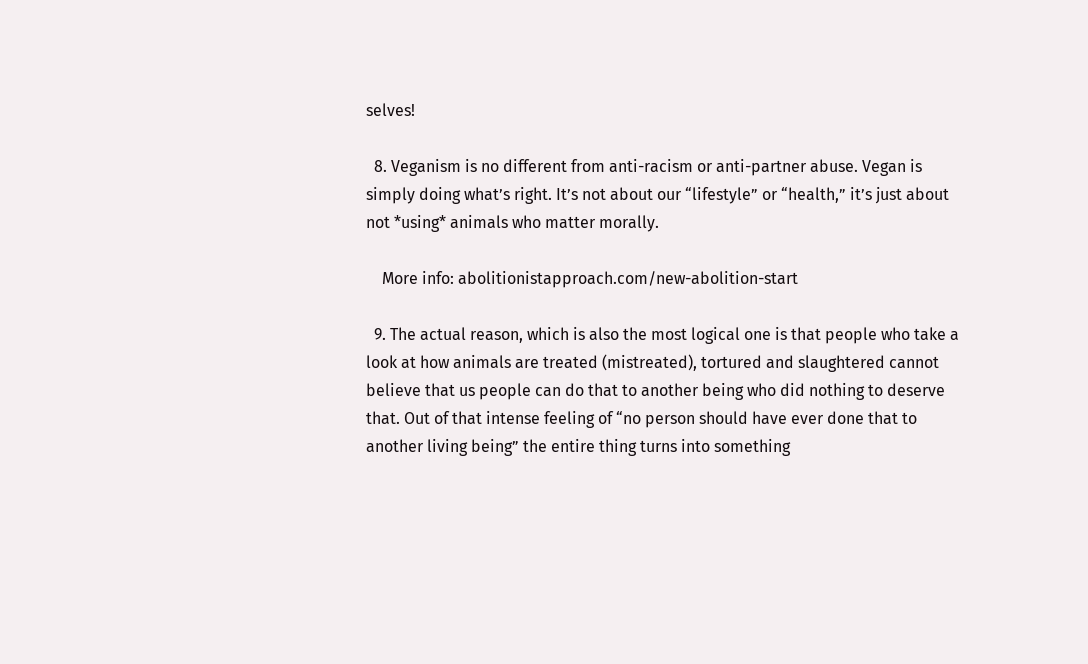selves!

  8. Veganism is no different from anti-racism or anti-partner abuse. Vegan is simply doing what’s right. It’s not about our “lifestyle” or “health,” it’s just about not *using* animals who matter morally.

    More info: abolitionistapproach.com/new-abolition-start

  9. The actual reason, which is also the most logical one is that people who take a look at how animals are treated (mistreated), tortured and slaughtered cannot believe that us people can do that to another being who did nothing to deserve that. Out of that intense feeling of “no person should have ever done that to another living being” the entire thing turns into something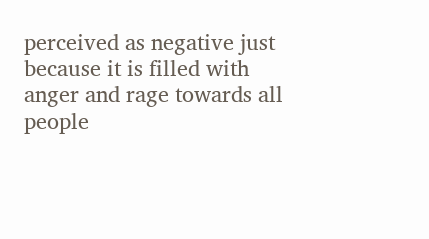perceived as negative just because it is filled with anger and rage towards all people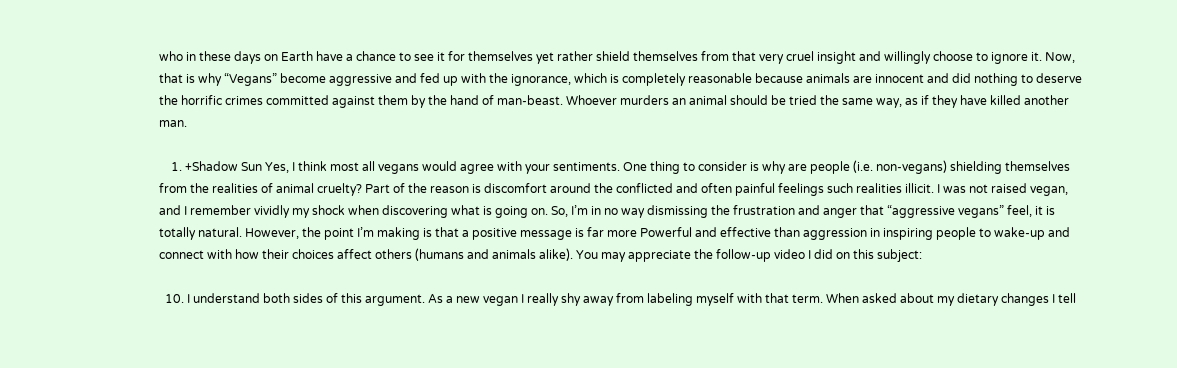who in these days on Earth have a chance to see it for themselves yet rather shield themselves from that very cruel insight and willingly choose to ignore it. Now, that is why “Vegans” become aggressive and fed up with the ignorance, which is completely reasonable because animals are innocent and did nothing to deserve the horrific crimes committed against them by the hand of man-beast. Whoever murders an animal should be tried the same way, as if they have killed another man.

    1. +Shadow Sun Yes, I think most all vegans would agree with your sentiments. One thing to consider is why are people (i.e. non-vegans) shielding themselves from the realities of animal cruelty? Part of the reason is discomfort around the conflicted and often painful feelings such realities illicit. I was not raised vegan, and I remember vividly my shock when discovering what is going on. So, I’m in no way dismissing the frustration and anger that “aggressive vegans” feel, it is totally natural. However, the point I’m making is that a positive message is far more Powerful and effective than aggression in inspiring people to wake-up and connect with how their choices affect others (humans and animals alike). You may appreciate the follow-up video I did on this subject:

  10. I understand both sides of this argument. As a new vegan I really shy away from labeling myself with that term. When asked about my dietary changes I tell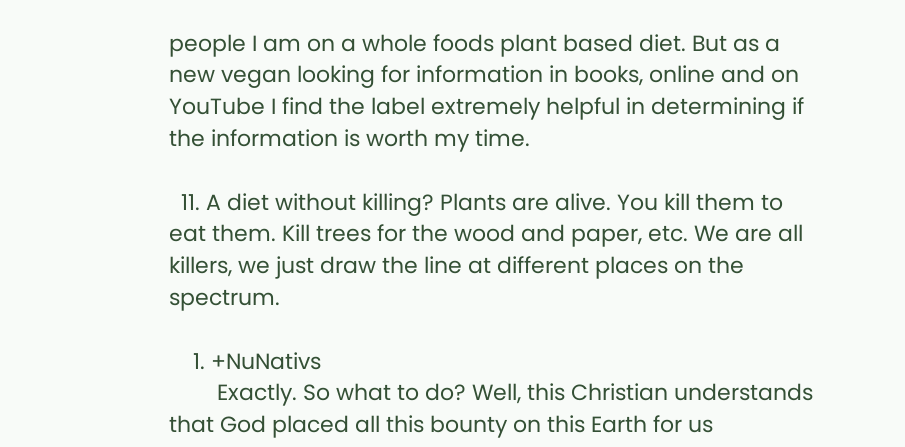people I am on a whole foods plant based diet. But as a new vegan looking for information in books, online and on YouTube I find the label extremely helpful in determining if the information is worth my time.

  11. A diet without killing? Plants are alive. You kill them to eat them. Kill trees for the wood and paper, etc. We are all killers, we just draw the line at different places on the spectrum.

    1. +NuNativs
        Exactly. So what to do? Well, this Christian understands that God placed all this bounty on this Earth for us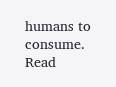humans to consume. Read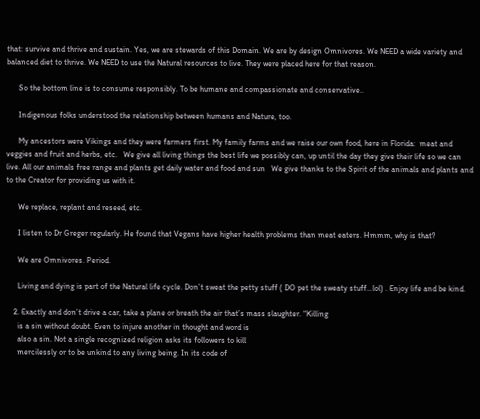that: survive and thrive and sustain. Yes, we are stewards of this Domain. We are by design Omnivores. We NEED a wide variety and balanced diet to thrive. We NEED to use the Natural resources to live. They were placed here for that reason.

      So the bottom line is to consume responsibly. To be humane and compassionate and conservative..

      Indigenous folks understood the relationship between humans and Nature, too.

      My ancestors were Vikings and they were farmers first. My family farms and we raise our own food, here in Florida:  meat and veggies and fruit and herbs, etc.   We give all living things the best life we possibly can, up until the day they give their life so we can live. All our animals free range and plants get daily water and food and sun   We give thanks to the Spirit of the animals and plants and to the Creator for providing us with it.

      We replace, replant and reseed, etc.

      I listen to Dr Greger regularly. He found that Vegans have higher health problems than meat eaters. Hmmm, why is that?

      We are Omnivores. Period.

      Living and dying is part of the Natural life cycle. Don’t sweat the petty stuff ( DO pet the sweaty stuff…lol) . Enjoy life and be kind.

    2. Exactly and don’t drive a car, take a plane or breath the air that’s mass slaughter. “Killing
      is a sin without doubt. Even to injure another in thought and word is
      also a sin. Not a single recognized religion asks its followers to kill
      mercilessly or to be unkind to any living being. In its code of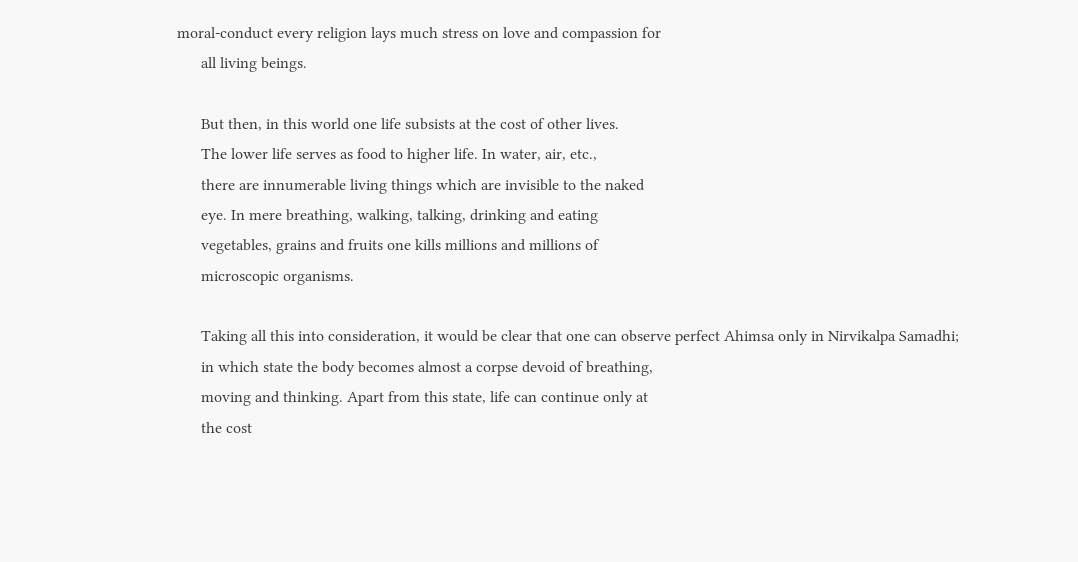moral-conduct every religion lays much stress on love and compassion for
      all living beings.

      But then, in this world one life subsists at the cost of other lives.
      The lower life serves as food to higher life. In water, air, etc.,
      there are innumerable living things which are invisible to the naked
      eye. In mere breathing, walking, talking, drinking and eating
      vegetables, grains and fruits one kills millions and millions of
      microscopic organisms.

      Taking all this into consideration, it would be clear that one can observe perfect Ahimsa only in Nirvikalpa Samadhi;
      in which state the body becomes almost a corpse devoid of breathing,
      moving and thinking. Apart from this state, life can continue only at
      the cost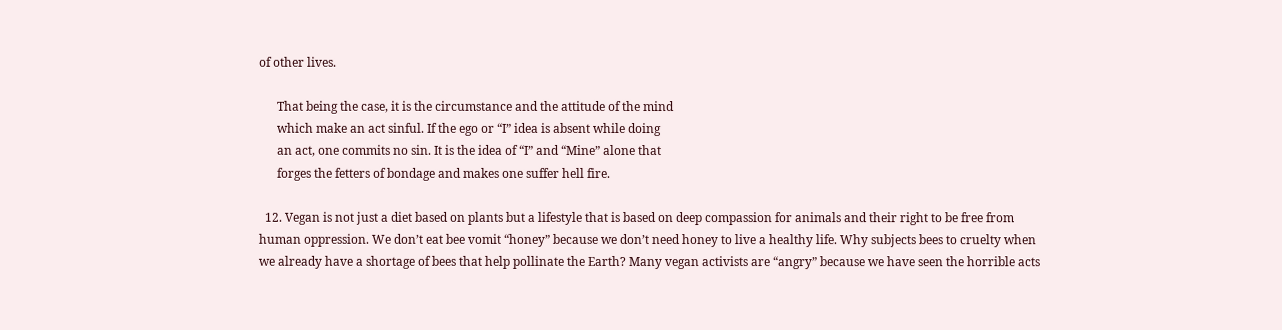of other lives.

      That being the case, it is the circumstance and the attitude of the mind
      which make an act sinful. If the ego or “I” idea is absent while doing
      an act, one commits no sin. It is the idea of “I” and “Mine” alone that
      forges the fetters of bondage and makes one suffer hell fire.

  12. Vegan is not just a diet based on plants but a lifestyle that is based on deep compassion for animals and their right to be free from human oppression. We don’t eat bee vomit “honey” because we don’t need honey to live a healthy life. Why subjects bees to cruelty when we already have a shortage of bees that help pollinate the Earth? Many vegan activists are “angry” because we have seen the horrible acts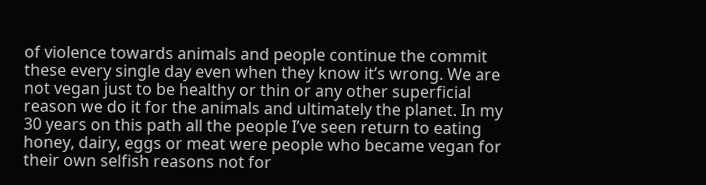of violence towards animals and people continue the commit these every single day even when they know it’s wrong. We are not vegan just to be healthy or thin or any other superficial reason we do it for the animals and ultimately the planet. In my 30 years on this path all the people I’ve seen return to eating honey, dairy, eggs or meat were people who became vegan for their own selfish reasons not for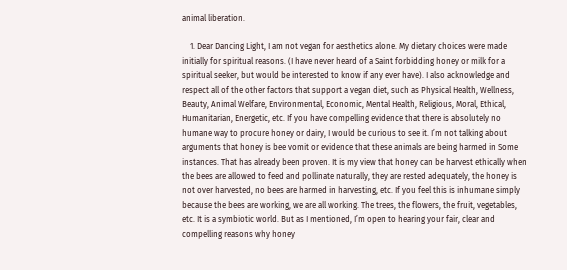animal liberation.

    1. Dear Dancing Light, I am not vegan for aesthetics alone. My dietary choices were made initially for spiritual reasons. (I have never heard of a Saint forbidding honey or milk for a spiritual seeker, but would be interested to know if any ever have). I also acknowledge and respect all of the other factors that support a vegan diet, such as Physical Health, Wellness, Beauty, Animal Welfare, Environmental, Economic, Mental Health, Religious, Moral, Ethical, Humanitarian, Energetic, etc. If you have compelling evidence that there is absolutely no humane way to procure honey or dairy, I would be curious to see it. I’m not talking about arguments that honey is bee vomit or evidence that these animals are being harmed in Some instances. That has already been proven. It is my view that honey can be harvest ethically when the bees are allowed to feed and pollinate naturally, they are rested adequately, the honey is not over harvested, no bees are harmed in harvesting, etc. If you feel this is inhumane simply because the bees are working, we are all working. The trees, the flowers, the fruit, vegetables, etc. It is a symbiotic world. But as I mentioned, I’m open to hearing your fair, clear and compelling reasons why honey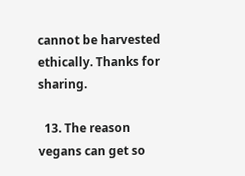cannot be harvested ethically. Thanks for sharing.

  13. The reason vegans can get so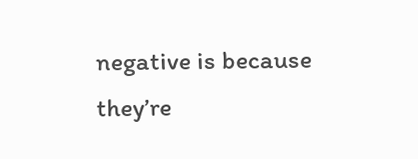negative is because they’re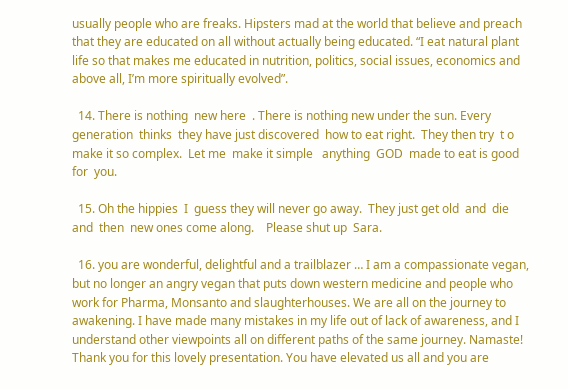usually people who are freaks. Hipsters mad at the world that believe and preach that they are educated on all without actually being educated. “I eat natural plant life so that makes me educated in nutrition, politics, social issues, economics and above all, I’m more spiritually evolved”.

  14. There is nothing  new here  . There is nothing new under the sun. Every generation  thinks  they have just discovered  how to eat right.  They then try  t o make it so complex.  Let me  make it simple   anything  GOD  made to eat is good for  you.

  15. Oh the hippies  I  guess they will never go away.  They just get old  and  die  and  then  new ones come along.    Please shut up  Sara.

  16. you are wonderful, delightful and a trailblazer … I am a compassionate vegan, but no longer an angry vegan that puts down western medicine and people who work for Pharma, Monsanto and slaughterhouses. We are all on the journey to awakening. I have made many mistakes in my life out of lack of awareness, and I understand other viewpoints all on different paths of the same journey. Namaste! Thank you for this lovely presentation. You have elevated us all and you are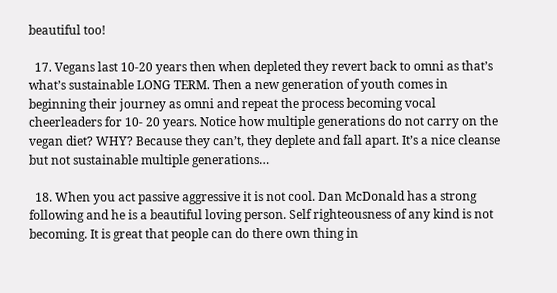beautiful too!

  17. Vegans last 10-20 years then when depleted they revert back to omni as that’s what’s sustainable LONG TERM. Then a new generation of youth comes in beginning their journey as omni and repeat the process becoming vocal cheerleaders for 10- 20 years. Notice how multiple generations do not carry on the vegan diet? WHY? Because they can’t, they deplete and fall apart. It’s a nice cleanse but not sustainable multiple generations…

  18. When you act passive aggressive it is not cool. Dan McDonald has a strong following and he is a beautiful loving person. Self righteousness of any kind is not becoming. It is great that people can do there own thing in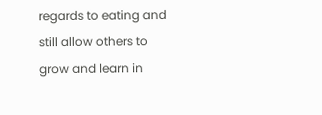regards to eating and still allow others to grow and learn in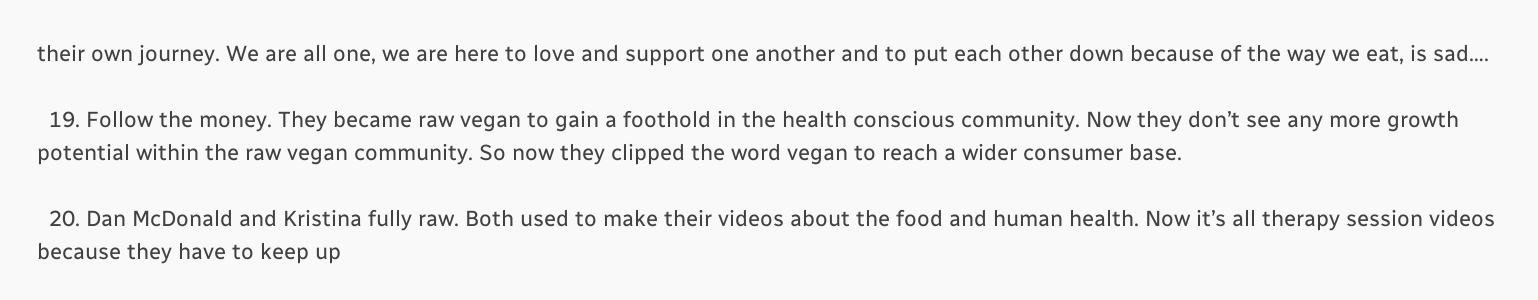their own journey. We are all one, we are here to love and support one another and to put each other down because of the way we eat, is sad….

  19. Follow the money. They became raw vegan to gain a foothold in the health conscious community. Now they don’t see any more growth potential within the raw vegan community. So now they clipped the word vegan to reach a wider consumer base.

  20. Dan McDonald and Kristina fully raw. Both used to make their videos about the food and human health. Now it’s all therapy session videos because they have to keep up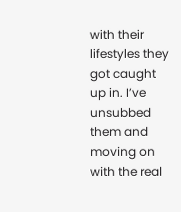with their lifestyles they got caught up in. I’ve unsubbed them and moving on with the real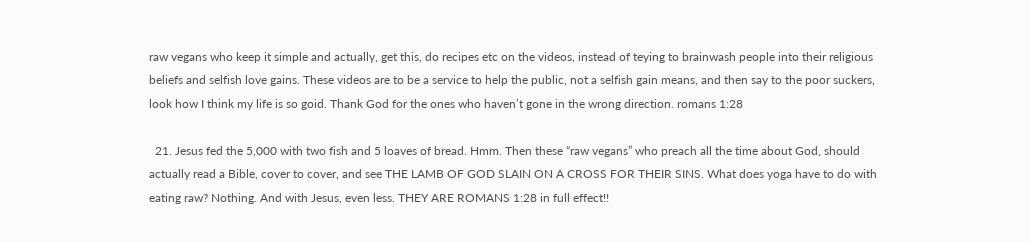raw vegans who keep it simple and actually, get this, do recipes etc on the videos, instead of teying to brainwash people into their religious beliefs and selfish love gains. These videos are to be a service to help the public, not a selfish gain means, and then say to the poor suckers, look how I think my life is so goid. Thank God for the ones who haven’t gone in the wrong direction. romans 1:28

  21. Jesus fed the 5,000 with two fish and 5 loaves of bread. Hmm. Then these “raw vegans” who preach all the time about God, should actually read a Bible, cover to cover, and see THE LAMB OF GOD SLAIN ON A CROSS FOR THEIR SINS. What does yoga have to do with eating raw? Nothing. And with Jesus, even less. THEY ARE ROMANS 1:28 in full effect!!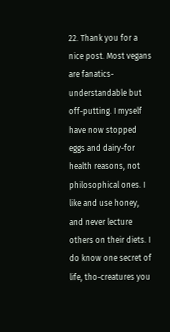22. Thank you for a nice post. Most vegans are fanatics-understandable but off-putting. I myself have now stopped eggs and dairy-for health reasons, not philosophical ones. I like and use honey, and never lecture others on their diets. I do know one secret of life, tho-creatures you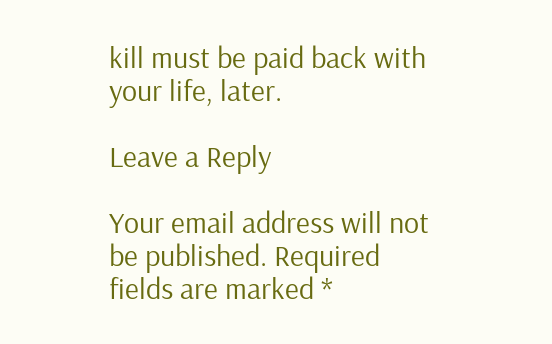kill must be paid back with your life, later.

Leave a Reply

Your email address will not be published. Required fields are marked *